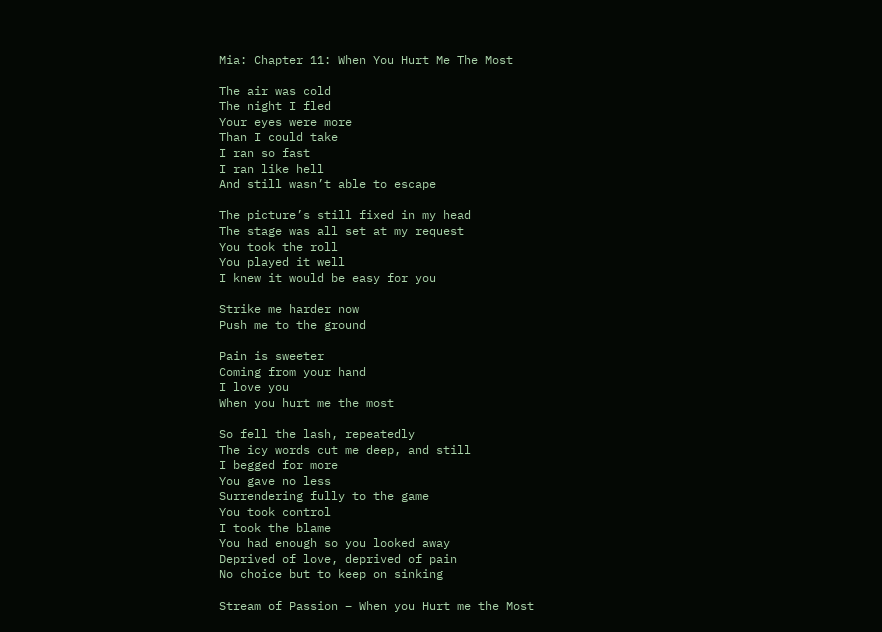Mia: Chapter 11: When You Hurt Me The Most

The air was cold
The night I fled
Your eyes were more
Than I could take
I ran so fast
I ran like hell
And still wasn’t able to escape

The picture’s still fixed in my head
The stage was all set at my request
You took the roll
You played it well
I knew it would be easy for you

Strike me harder now
Push me to the ground

Pain is sweeter
Coming from your hand
I love you
When you hurt me the most

So fell the lash, repeatedly
The icy words cut me deep, and still
I begged for more
You gave no less
Surrendering fully to the game
You took control
I took the blame
You had enough so you looked away
Deprived of love, deprived of pain
No choice but to keep on sinking

Stream of Passion – When you Hurt me the Most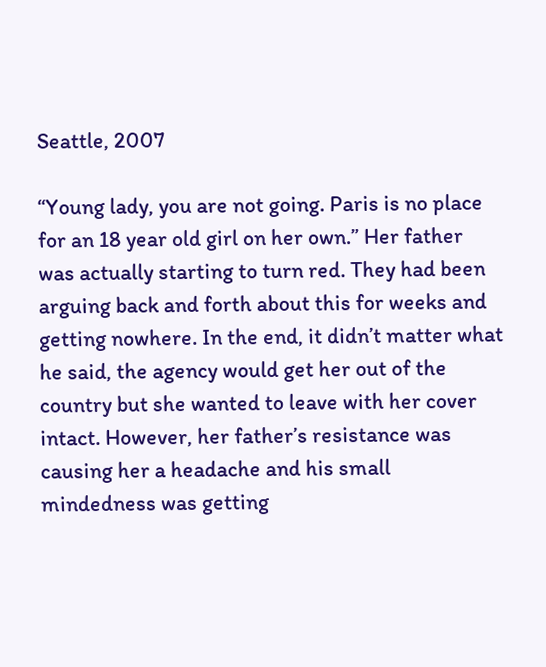Seattle, 2007

“Young lady, you are not going. Paris is no place for an 18 year old girl on her own.” Her father was actually starting to turn red. They had been arguing back and forth about this for weeks and getting nowhere. In the end, it didn’t matter what he said, the agency would get her out of the country but she wanted to leave with her cover intact. However, her father’s resistance was causing her a headache and his small mindedness was getting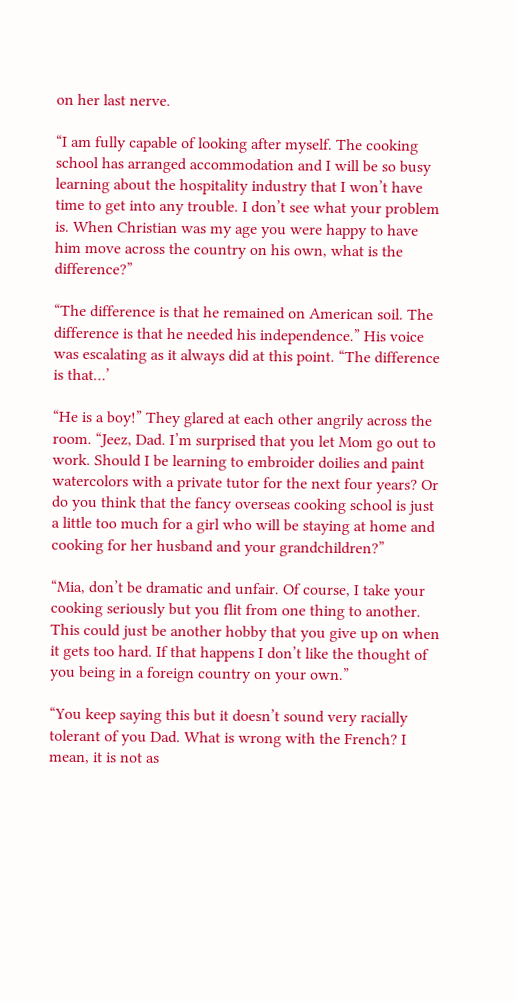on her last nerve.

“I am fully capable of looking after myself. The cooking school has arranged accommodation and I will be so busy learning about the hospitality industry that I won’t have time to get into any trouble. I don’t see what your problem is. When Christian was my age you were happy to have him move across the country on his own, what is the difference?”

“The difference is that he remained on American soil. The difference is that he needed his independence.” His voice was escalating as it always did at this point. “The difference is that…’

“He is a boy!” They glared at each other angrily across the room. “Jeez, Dad. I’m surprised that you let Mom go out to work. Should I be learning to embroider doilies and paint watercolors with a private tutor for the next four years? Or do you think that the fancy overseas cooking school is just a little too much for a girl who will be staying at home and cooking for her husband and your grandchildren?”

“Mia, don’t be dramatic and unfair. Of course, I take your cooking seriously but you flit from one thing to another. This could just be another hobby that you give up on when it gets too hard. If that happens I don’t like the thought of you being in a foreign country on your own.”

“You keep saying this but it doesn’t sound very racially tolerant of you Dad. What is wrong with the French? I mean, it is not as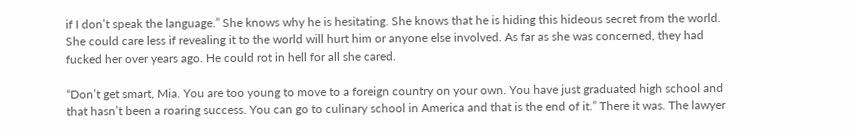if I don’t speak the language.” She knows why he is hesitating. She knows that he is hiding this hideous secret from the world. She could care less if revealing it to the world will hurt him or anyone else involved. As far as she was concerned, they had fucked her over years ago. He could rot in hell for all she cared.

“Don’t get smart, Mia. You are too young to move to a foreign country on your own. You have just graduated high school and that hasn’t been a roaring success. You can go to culinary school in America and that is the end of it.” There it was. The lawyer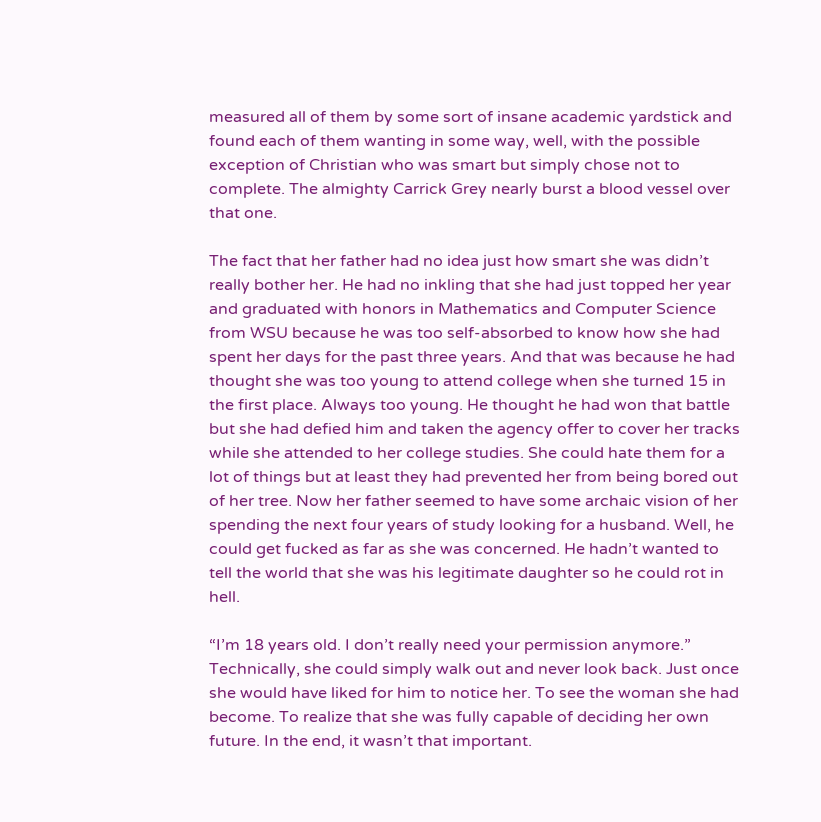measured all of them by some sort of insane academic yardstick and found each of them wanting in some way, well, with the possible exception of Christian who was smart but simply chose not to complete. The almighty Carrick Grey nearly burst a blood vessel over that one.

The fact that her father had no idea just how smart she was didn’t really bother her. He had no inkling that she had just topped her year and graduated with honors in Mathematics and Computer Science from WSU because he was too self-absorbed to know how she had spent her days for the past three years. And that was because he had thought she was too young to attend college when she turned 15 in the first place. Always too young. He thought he had won that battle but she had defied him and taken the agency offer to cover her tracks while she attended to her college studies. She could hate them for a lot of things but at least they had prevented her from being bored out of her tree. Now her father seemed to have some archaic vision of her spending the next four years of study looking for a husband. Well, he could get fucked as far as she was concerned. He hadn’t wanted to tell the world that she was his legitimate daughter so he could rot in hell.

“I’m 18 years old. I don’t really need your permission anymore.” Technically, she could simply walk out and never look back. Just once she would have liked for him to notice her. To see the woman she had become. To realize that she was fully capable of deciding her own future. In the end, it wasn’t that important.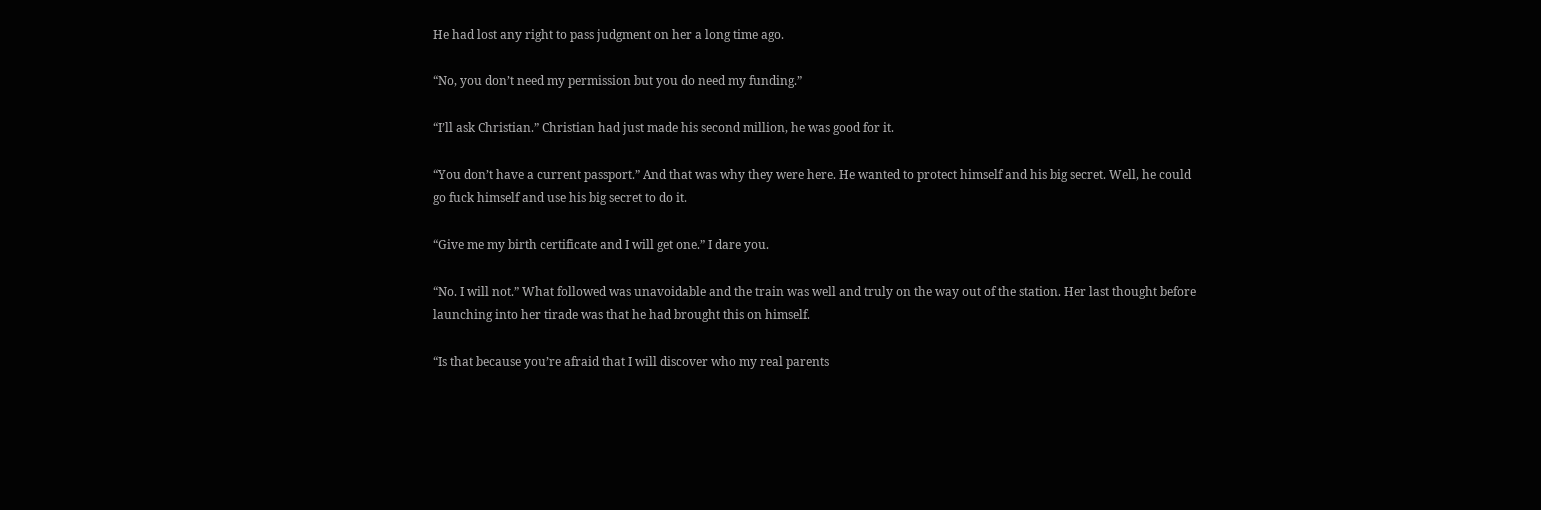He had lost any right to pass judgment on her a long time ago.

“No, you don’t need my permission but you do need my funding.”

“I’ll ask Christian.” Christian had just made his second million, he was good for it.

“You don’t have a current passport.” And that was why they were here. He wanted to protect himself and his big secret. Well, he could go fuck himself and use his big secret to do it.

“Give me my birth certificate and I will get one.” I dare you.

“No. I will not.” What followed was unavoidable and the train was well and truly on the way out of the station. Her last thought before launching into her tirade was that he had brought this on himself.

“Is that because you’re afraid that I will discover who my real parents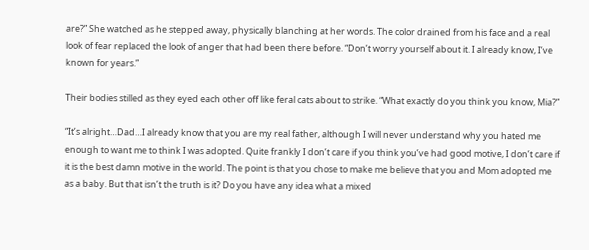are?” She watched as he stepped away, physically blanching at her words. The color drained from his face and a real look of fear replaced the look of anger that had been there before. “Don’t worry yourself about it. I already know, I’ve known for years.”

Their bodies stilled as they eyed each other off like feral cats about to strike. “What exactly do you think you know, Mia?”

“It’s alright…Dad…I already know that you are my real father, although I will never understand why you hated me enough to want me to think I was adopted. Quite frankly I don’t care if you think you’ve had good motive, I don’t care if it is the best damn motive in the world. The point is that you chose to make me believe that you and Mom adopted me as a baby. But that isn’t the truth is it? Do you have any idea what a mixed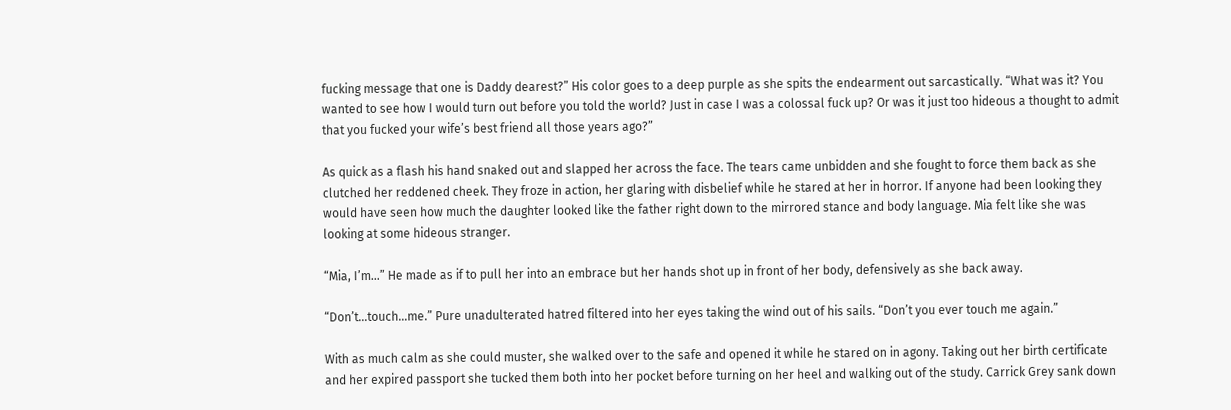fucking message that one is Daddy dearest?” His color goes to a deep purple as she spits the endearment out sarcastically. “What was it? You wanted to see how I would turn out before you told the world? Just in case I was a colossal fuck up? Or was it just too hideous a thought to admit that you fucked your wife’s best friend all those years ago?”

As quick as a flash his hand snaked out and slapped her across the face. The tears came unbidden and she fought to force them back as she clutched her reddened cheek. They froze in action, her glaring with disbelief while he stared at her in horror. If anyone had been looking they would have seen how much the daughter looked like the father right down to the mirrored stance and body language. Mia felt like she was looking at some hideous stranger.

“Mia, I’m…” He made as if to pull her into an embrace but her hands shot up in front of her body, defensively as she back away.

“Don’t…touch…me.” Pure unadulterated hatred filtered into her eyes taking the wind out of his sails. “Don’t you ever touch me again.”

With as much calm as she could muster, she walked over to the safe and opened it while he stared on in agony. Taking out her birth certificate and her expired passport she tucked them both into her pocket before turning on her heel and walking out of the study. Carrick Grey sank down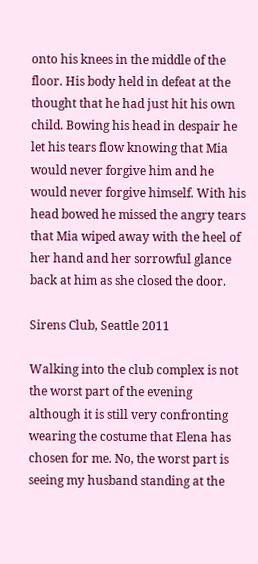onto his knees in the middle of the floor. His body held in defeat at the thought that he had just hit his own child. Bowing his head in despair he let his tears flow knowing that Mia would never forgive him and he would never forgive himself. With his head bowed he missed the angry tears that Mia wiped away with the heel of her hand and her sorrowful glance back at him as she closed the door.

Sirens Club, Seattle 2011

Walking into the club complex is not the worst part of the evening although it is still very confronting wearing the costume that Elena has chosen for me. No, the worst part is seeing my husband standing at the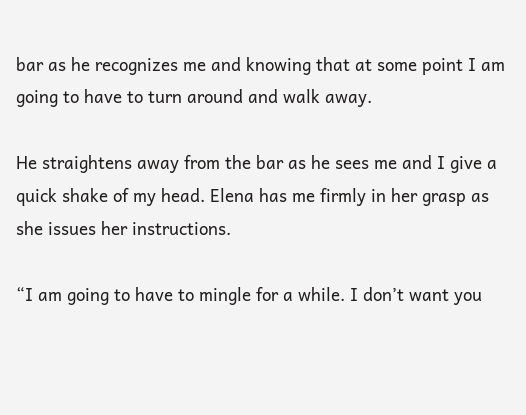bar as he recognizes me and knowing that at some point I am going to have to turn around and walk away.

He straightens away from the bar as he sees me and I give a quick shake of my head. Elena has me firmly in her grasp as she issues her instructions.

“I am going to have to mingle for a while. I don’t want you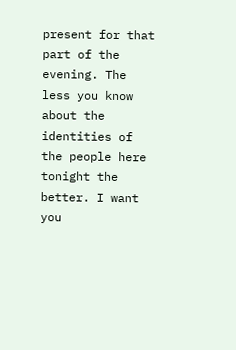present for that part of the evening. The less you know about the identities of the people here tonight the better. I want you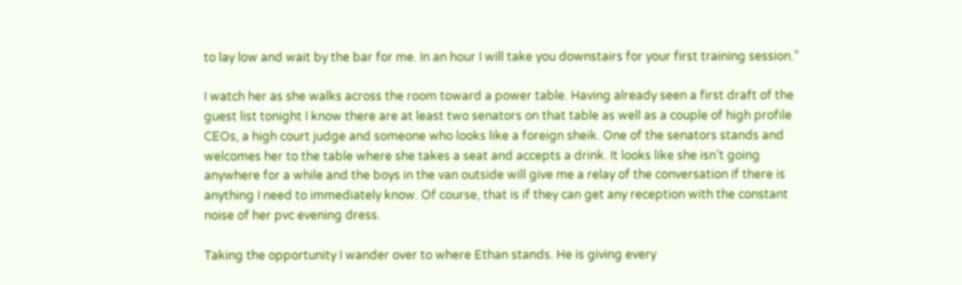to lay low and wait by the bar for me. In an hour I will take you downstairs for your first training session.”

I watch her as she walks across the room toward a power table. Having already seen a first draft of the guest list tonight I know there are at least two senators on that table as well as a couple of high profile CEOs, a high court judge and someone who looks like a foreign sheik. One of the senators stands and welcomes her to the table where she takes a seat and accepts a drink. It looks like she isn’t going anywhere for a while and the boys in the van outside will give me a relay of the conversation if there is anything I need to immediately know. Of course, that is if they can get any reception with the constant noise of her pvc evening dress.

Taking the opportunity I wander over to where Ethan stands. He is giving every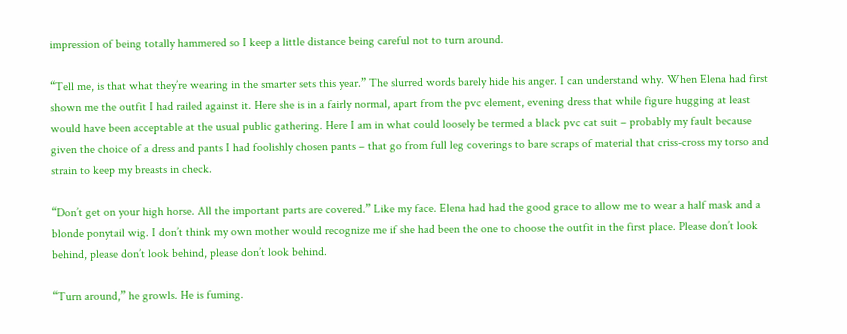impression of being totally hammered so I keep a little distance being careful not to turn around.

“Tell me, is that what they’re wearing in the smarter sets this year.” The slurred words barely hide his anger. I can understand why. When Elena had first shown me the outfit I had railed against it. Here she is in a fairly normal, apart from the pvc element, evening dress that while figure hugging at least would have been acceptable at the usual public gathering. Here I am in what could loosely be termed a black pvc cat suit – probably my fault because given the choice of a dress and pants I had foolishly chosen pants – that go from full leg coverings to bare scraps of material that criss-cross my torso and strain to keep my breasts in check.

“Don’t get on your high horse. All the important parts are covered.” Like my face. Elena had had the good grace to allow me to wear a half mask and a blonde ponytail wig. I don’t think my own mother would recognize me if she had been the one to choose the outfit in the first place. Please don’t look behind, please don’t look behind, please don’t look behind.

“Turn around,” he growls. He is fuming.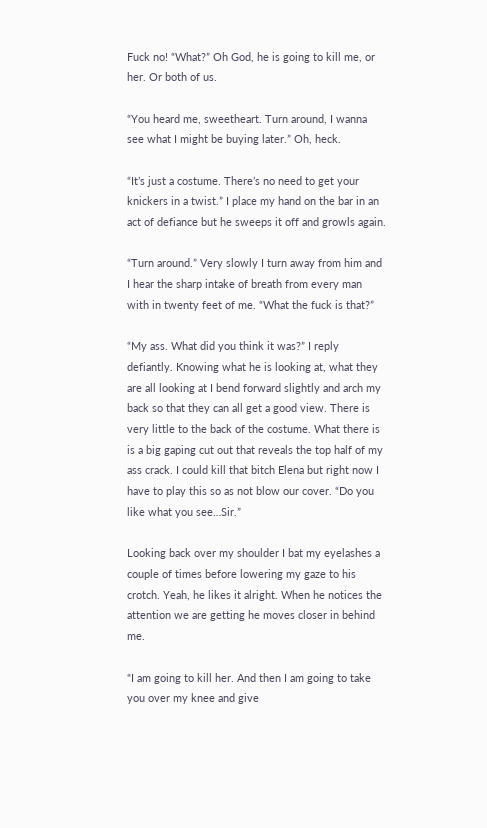Fuck no! “What?” Oh God, he is going to kill me, or her. Or both of us.

“You heard me, sweetheart. Turn around, I wanna see what I might be buying later.” Oh, heck.

“It’s just a costume. There’s no need to get your knickers in a twist.” I place my hand on the bar in an act of defiance but he sweeps it off and growls again.

“Turn around.” Very slowly I turn away from him and I hear the sharp intake of breath from every man with in twenty feet of me. “What the fuck is that?”

“My ass. What did you think it was?” I reply defiantly. Knowing what he is looking at, what they are all looking at I bend forward slightly and arch my back so that they can all get a good view. There is very little to the back of the costume. What there is is a big gaping cut out that reveals the top half of my ass crack. I could kill that bitch Elena but right now I have to play this so as not blow our cover. “Do you like what you see…Sir.”

Looking back over my shoulder I bat my eyelashes a couple of times before lowering my gaze to his crotch. Yeah, he likes it alright. When he notices the attention we are getting he moves closer in behind me.

“I am going to kill her. And then I am going to take you over my knee and give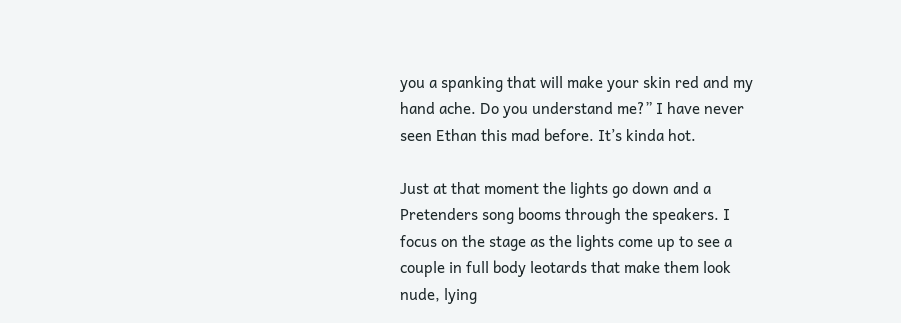you a spanking that will make your skin red and my hand ache. Do you understand me?” I have never seen Ethan this mad before. It’s kinda hot.

Just at that moment the lights go down and a Pretenders song booms through the speakers. I focus on the stage as the lights come up to see a couple in full body leotards that make them look nude, lying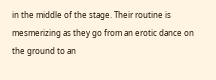in the middle of the stage. Their routine is mesmerizing as they go from an erotic dance on the ground to an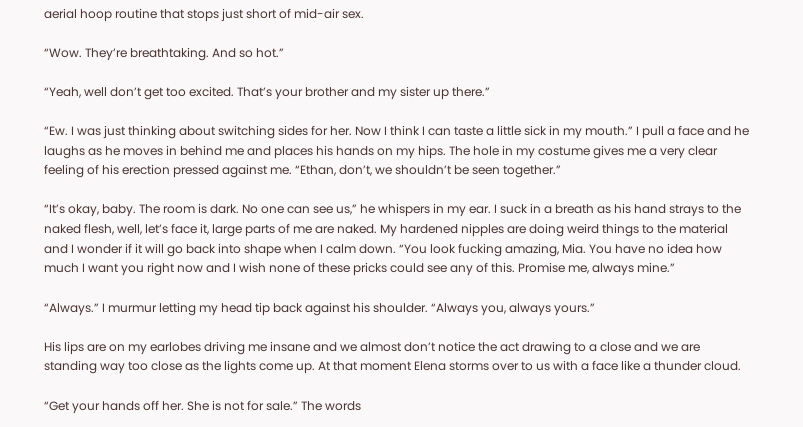aerial hoop routine that stops just short of mid-air sex.

“Wow. They’re breathtaking. And so hot.”

“Yeah, well don’t get too excited. That’s your brother and my sister up there.”

“Ew. I was just thinking about switching sides for her. Now I think I can taste a little sick in my mouth.” I pull a face and he laughs as he moves in behind me and places his hands on my hips. The hole in my costume gives me a very clear feeling of his erection pressed against me. “Ethan, don’t, we shouldn’t be seen together.”

“It’s okay, baby. The room is dark. No one can see us,” he whispers in my ear. I suck in a breath as his hand strays to the naked flesh, well, let’s face it, large parts of me are naked. My hardened nipples are doing weird things to the material and I wonder if it will go back into shape when I calm down. “You look fucking amazing, Mia. You have no idea how much I want you right now and I wish none of these pricks could see any of this. Promise me, always mine.”

“Always.” I murmur letting my head tip back against his shoulder. “Always you, always yours.”

His lips are on my earlobes driving me insane and we almost don’t notice the act drawing to a close and we are standing way too close as the lights come up. At that moment Elena storms over to us with a face like a thunder cloud.

“Get your hands off her. She is not for sale.” The words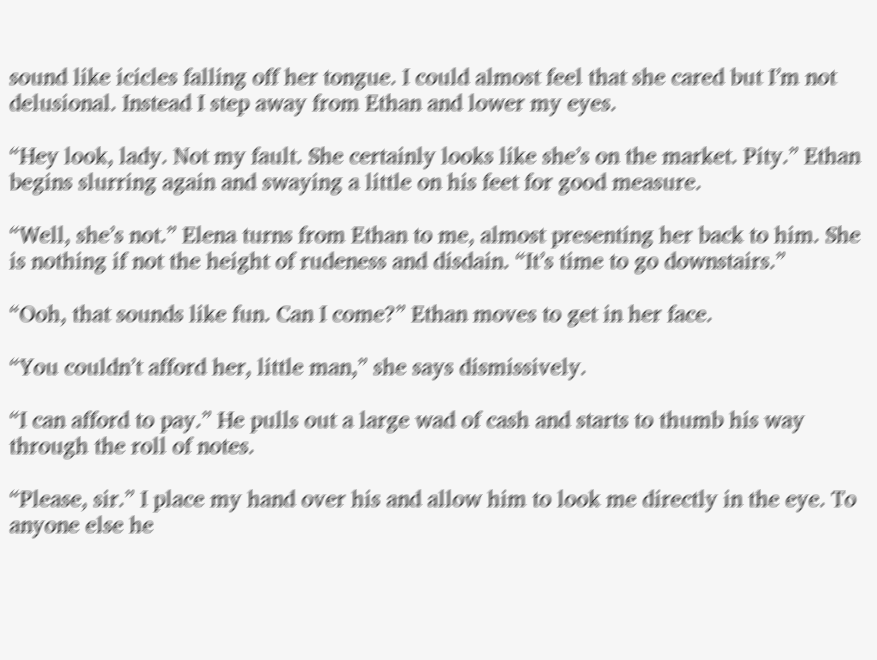sound like icicles falling off her tongue. I could almost feel that she cared but I’m not delusional. Instead I step away from Ethan and lower my eyes.

“Hey look, lady. Not my fault. She certainly looks like she’s on the market. Pity.” Ethan begins slurring again and swaying a little on his feet for good measure.

“Well, she’s not.” Elena turns from Ethan to me, almost presenting her back to him. She is nothing if not the height of rudeness and disdain. “It’s time to go downstairs.”

“Ooh, that sounds like fun. Can I come?” Ethan moves to get in her face.

“You couldn’t afford her, little man,” she says dismissively.

“I can afford to pay.” He pulls out a large wad of cash and starts to thumb his way through the roll of notes.

“Please, sir.” I place my hand over his and allow him to look me directly in the eye. To anyone else he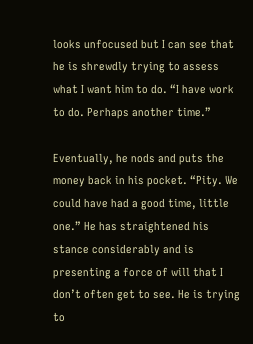looks unfocused but I can see that he is shrewdly trying to assess what I want him to do. “I have work to do. Perhaps another time.”

Eventually, he nods and puts the money back in his pocket. “Pity. We could have had a good time, little one.” He has straightened his stance considerably and is presenting a force of will that I don’t often get to see. He is trying to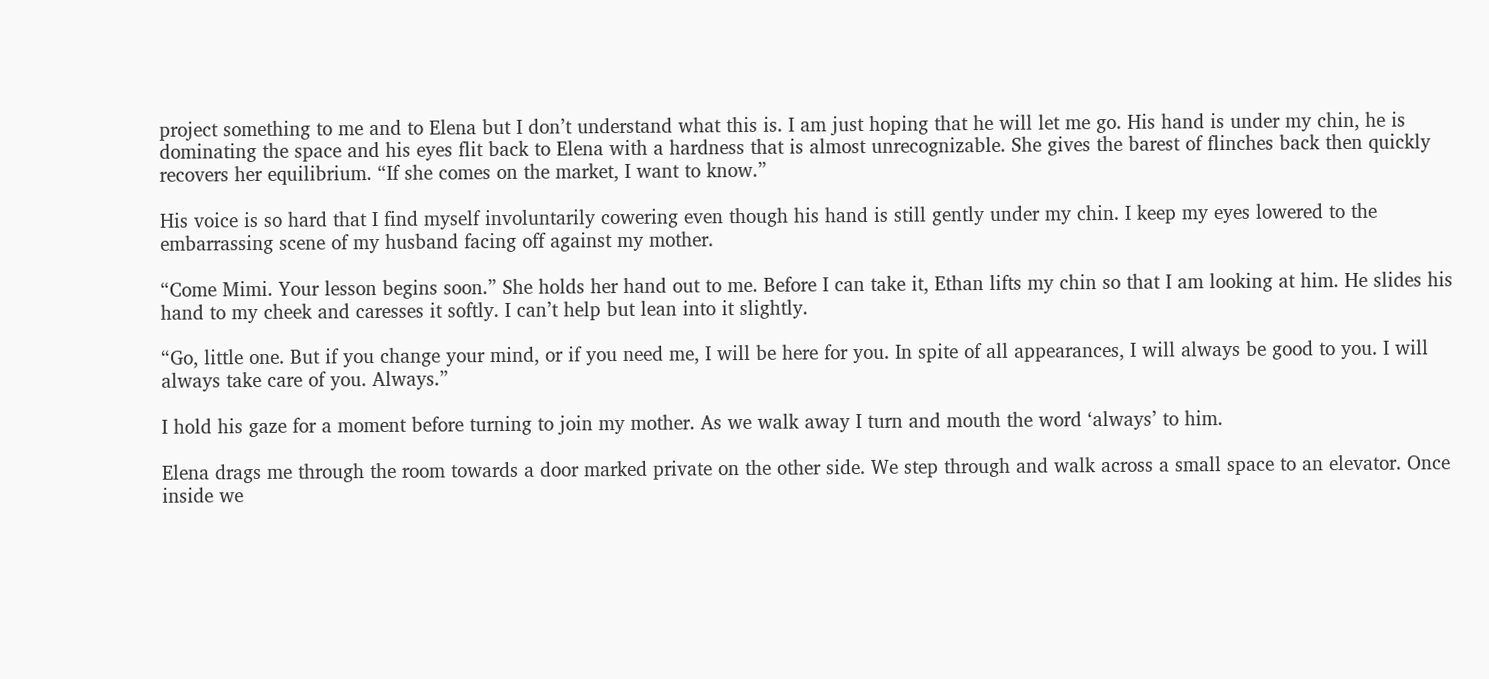project something to me and to Elena but I don’t understand what this is. I am just hoping that he will let me go. His hand is under my chin, he is dominating the space and his eyes flit back to Elena with a hardness that is almost unrecognizable. She gives the barest of flinches back then quickly recovers her equilibrium. “If she comes on the market, I want to know.”

His voice is so hard that I find myself involuntarily cowering even though his hand is still gently under my chin. I keep my eyes lowered to the embarrassing scene of my husband facing off against my mother.

“Come Mimi. Your lesson begins soon.” She holds her hand out to me. Before I can take it, Ethan lifts my chin so that I am looking at him. He slides his hand to my cheek and caresses it softly. I can’t help but lean into it slightly.

“Go, little one. But if you change your mind, or if you need me, I will be here for you. In spite of all appearances, I will always be good to you. I will always take care of you. Always.”

I hold his gaze for a moment before turning to join my mother. As we walk away I turn and mouth the word ‘always’ to him.

Elena drags me through the room towards a door marked private on the other side. We step through and walk across a small space to an elevator. Once inside we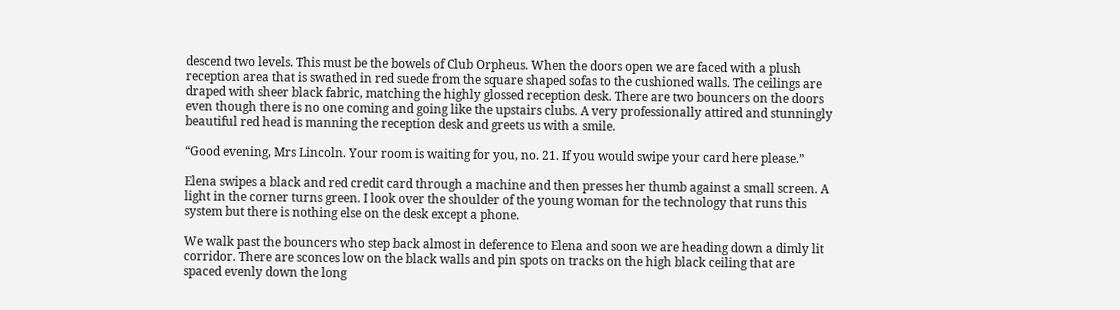descend two levels. This must be the bowels of Club Orpheus. When the doors open we are faced with a plush reception area that is swathed in red suede from the square shaped sofas to the cushioned walls. The ceilings are draped with sheer black fabric, matching the highly glossed reception desk. There are two bouncers on the doors even though there is no one coming and going like the upstairs clubs. A very professionally attired and stunningly beautiful red head is manning the reception desk and greets us with a smile.

“Good evening, Mrs Lincoln. Your room is waiting for you, no. 21. If you would swipe your card here please.”

Elena swipes a black and red credit card through a machine and then presses her thumb against a small screen. A light in the corner turns green. I look over the shoulder of the young woman for the technology that runs this system but there is nothing else on the desk except a phone.

We walk past the bouncers who step back almost in deference to Elena and soon we are heading down a dimly lit corridor. There are sconces low on the black walls and pin spots on tracks on the high black ceiling that are spaced evenly down the long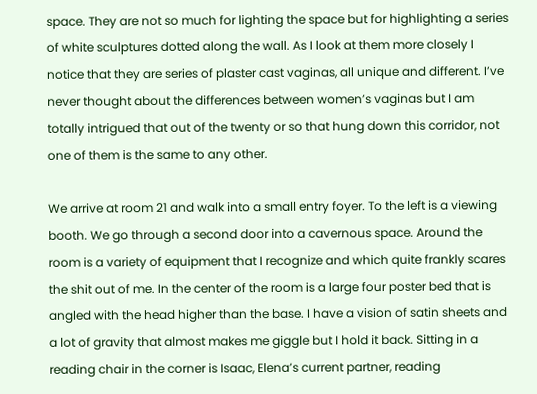space. They are not so much for lighting the space but for highlighting a series of white sculptures dotted along the wall. As I look at them more closely I notice that they are series of plaster cast vaginas, all unique and different. I’ve never thought about the differences between women’s vaginas but I am totally intrigued that out of the twenty or so that hung down this corridor, not one of them is the same to any other.

We arrive at room 21 and walk into a small entry foyer. To the left is a viewing booth. We go through a second door into a cavernous space. Around the room is a variety of equipment that I recognize and which quite frankly scares the shit out of me. In the center of the room is a large four poster bed that is angled with the head higher than the base. I have a vision of satin sheets and a lot of gravity that almost makes me giggle but I hold it back. Sitting in a reading chair in the corner is Isaac, Elena’s current partner, reading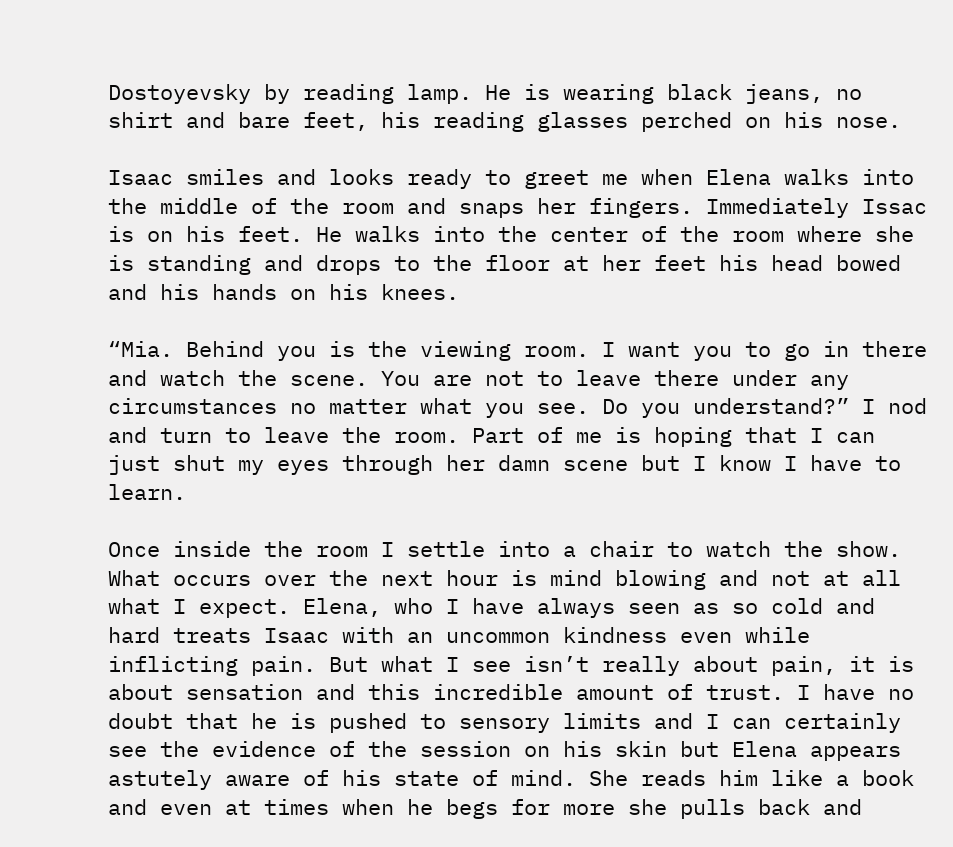Dostoyevsky by reading lamp. He is wearing black jeans, no shirt and bare feet, his reading glasses perched on his nose.

Isaac smiles and looks ready to greet me when Elena walks into the middle of the room and snaps her fingers. Immediately Issac is on his feet. He walks into the center of the room where she is standing and drops to the floor at her feet his head bowed and his hands on his knees.

“Mia. Behind you is the viewing room. I want you to go in there and watch the scene. You are not to leave there under any circumstances no matter what you see. Do you understand?” I nod and turn to leave the room. Part of me is hoping that I can just shut my eyes through her damn scene but I know I have to learn.

Once inside the room I settle into a chair to watch the show. What occurs over the next hour is mind blowing and not at all what I expect. Elena, who I have always seen as so cold and hard treats Isaac with an uncommon kindness even while inflicting pain. But what I see isn’t really about pain, it is about sensation and this incredible amount of trust. I have no doubt that he is pushed to sensory limits and I can certainly see the evidence of the session on his skin but Elena appears astutely aware of his state of mind. She reads him like a book and even at times when he begs for more she pulls back and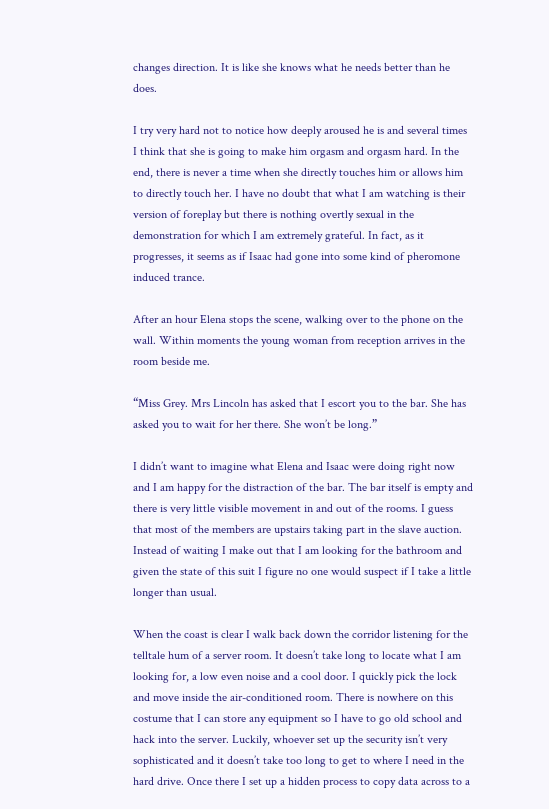changes direction. It is like she knows what he needs better than he does.

I try very hard not to notice how deeply aroused he is and several times I think that she is going to make him orgasm and orgasm hard. In the end, there is never a time when she directly touches him or allows him to directly touch her. I have no doubt that what I am watching is their version of foreplay but there is nothing overtly sexual in the demonstration for which I am extremely grateful. In fact, as it progresses, it seems as if Isaac had gone into some kind of pheromone induced trance.

After an hour Elena stops the scene, walking over to the phone on the wall. Within moments the young woman from reception arrives in the room beside me.

“Miss Grey. Mrs Lincoln has asked that I escort you to the bar. She has asked you to wait for her there. She won’t be long.”

I didn’t want to imagine what Elena and Isaac were doing right now and I am happy for the distraction of the bar. The bar itself is empty and there is very little visible movement in and out of the rooms. I guess that most of the members are upstairs taking part in the slave auction. Instead of waiting I make out that I am looking for the bathroom and given the state of this suit I figure no one would suspect if I take a little longer than usual.

When the coast is clear I walk back down the corridor listening for the telltale hum of a server room. It doesn’t take long to locate what I am looking for, a low even noise and a cool door. I quickly pick the lock and move inside the air-conditioned room. There is nowhere on this costume that I can store any equipment so I have to go old school and hack into the server. Luckily, whoever set up the security isn’t very sophisticated and it doesn’t take too long to get to where I need in the hard drive. Once there I set up a hidden process to copy data across to a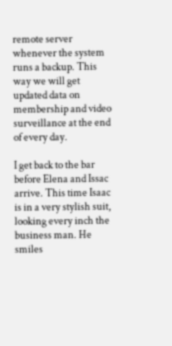remote server whenever the system runs a backup. This way we will get updated data on membership and video surveillance at the end of every day.

I get back to the bar before Elena and Issac arrive. This time Isaac is in a very stylish suit, looking every inch the business man. He smiles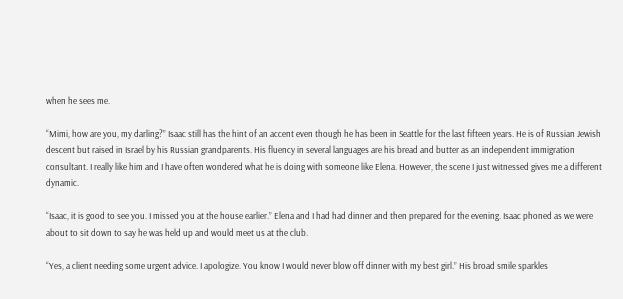when he sees me.

“Mimi, how are you, my darling?” Isaac still has the hint of an accent even though he has been in Seattle for the last fifteen years. He is of Russian Jewish descent but raised in Israel by his Russian grandparents. His fluency in several languages are his bread and butter as an independent immigration consultant. I really like him and I have often wondered what he is doing with someone like Elena. However, the scene I just witnessed gives me a different dynamic.

“Isaac, it is good to see you. I missed you at the house earlier.” Elena and I had had dinner and then prepared for the evening. Isaac phoned as we were about to sit down to say he was held up and would meet us at the club.

“Yes, a client needing some urgent advice. I apologize. You know I would never blow off dinner with my best girl.” His broad smile sparkles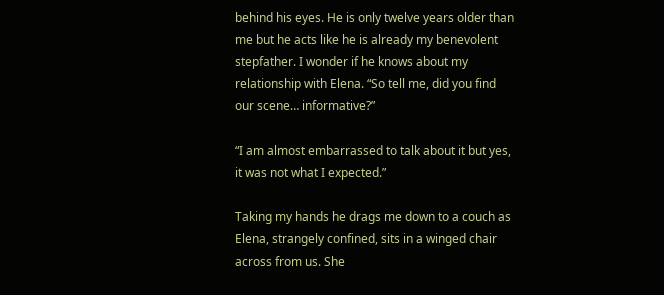behind his eyes. He is only twelve years older than me but he acts like he is already my benevolent stepfather. I wonder if he knows about my relationship with Elena. “So tell me, did you find our scene… informative?”

“I am almost embarrassed to talk about it but yes, it was not what I expected.”

Taking my hands he drags me down to a couch as Elena, strangely confined, sits in a winged chair across from us. She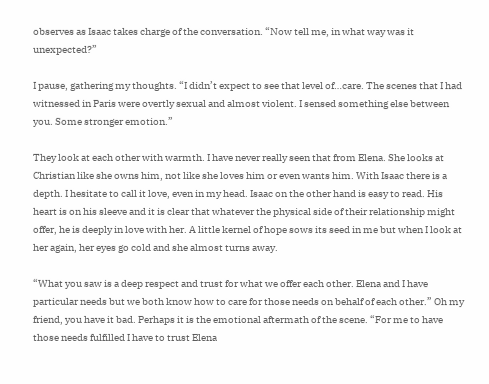observes as Isaac takes charge of the conversation. “Now tell me, in what way was it unexpected?”

I pause, gathering my thoughts. “I didn’t expect to see that level of…care. The scenes that I had witnessed in Paris were overtly sexual and almost violent. I sensed something else between you. Some stronger emotion.”

They look at each other with warmth. I have never really seen that from Elena. She looks at Christian like she owns him, not like she loves him or even wants him. With Isaac there is a depth. I hesitate to call it love, even in my head. Isaac on the other hand is easy to read. His heart is on his sleeve and it is clear that whatever the physical side of their relationship might offer, he is deeply in love with her. A little kernel of hope sows its seed in me but when I look at her again, her eyes go cold and she almost turns away.

“What you saw is a deep respect and trust for what we offer each other. Elena and I have particular needs but we both know how to care for those needs on behalf of each other.” Oh my friend, you have it bad. Perhaps it is the emotional aftermath of the scene. “For me to have those needs fulfilled I have to trust Elena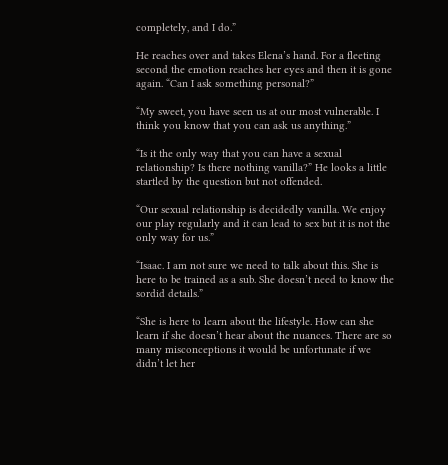completely, and I do.”

He reaches over and takes Elena’s hand. For a fleeting second the emotion reaches her eyes and then it is gone again. “Can I ask something personal?”

“My sweet, you have seen us at our most vulnerable. I think you know that you can ask us anything.”

“Is it the only way that you can have a sexual relationship? Is there nothing vanilla?” He looks a little startled by the question but not offended.

“Our sexual relationship is decidedly vanilla. We enjoy our play regularly and it can lead to sex but it is not the only way for us.”

“Isaac. I am not sure we need to talk about this. She is here to be trained as a sub. She doesn’t need to know the sordid details.”

“She is here to learn about the lifestyle. How can she learn if she doesn’t hear about the nuances. There are so many misconceptions it would be unfortunate if we didn’t let her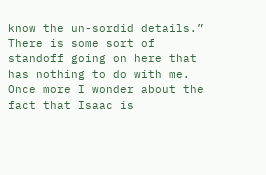know the un-sordid details.” There is some sort of standoff going on here that has nothing to do with me. Once more I wonder about the fact that Isaac is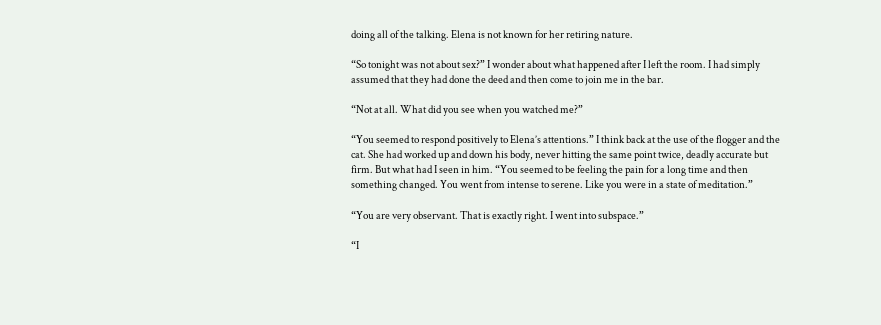doing all of the talking. Elena is not known for her retiring nature.

“So tonight was not about sex?” I wonder about what happened after I left the room. I had simply assumed that they had done the deed and then come to join me in the bar.

“Not at all. What did you see when you watched me?”

“You seemed to respond positively to Elena’s attentions.” I think back at the use of the flogger and the cat. She had worked up and down his body, never hitting the same point twice, deadly accurate but firm. But what had I seen in him. “You seemed to be feeling the pain for a long time and then something changed. You went from intense to serene. Like you were in a state of meditation.”

“You are very observant. That is exactly right. I went into subspace.”

“I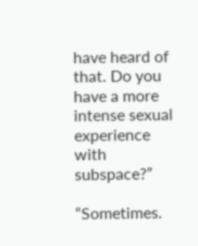have heard of that. Do you have a more intense sexual experience with subspace?”

“Sometimes.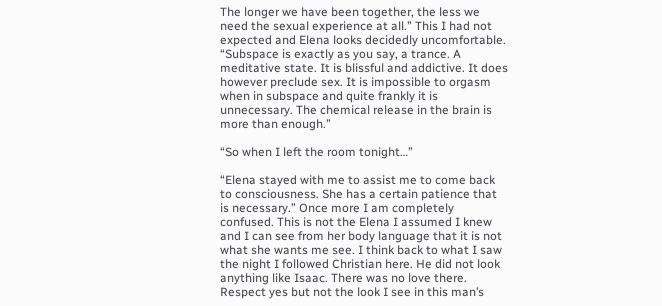The longer we have been together, the less we need the sexual experience at all.” This I had not expected and Elena looks decidedly uncomfortable. “Subspace is exactly as you say, a trance. A meditative state. It is blissful and addictive. It does however preclude sex. It is impossible to orgasm when in subspace and quite frankly it is unnecessary. The chemical release in the brain is more than enough.”

“So when I left the room tonight…”

“Elena stayed with me to assist me to come back to consciousness. She has a certain patience that is necessary.” Once more I am completely confused. This is not the Elena I assumed I knew and I can see from her body language that it is not what she wants me see. I think back to what I saw the night I followed Christian here. He did not look anything like Isaac. There was no love there. Respect yes but not the look I see in this man’s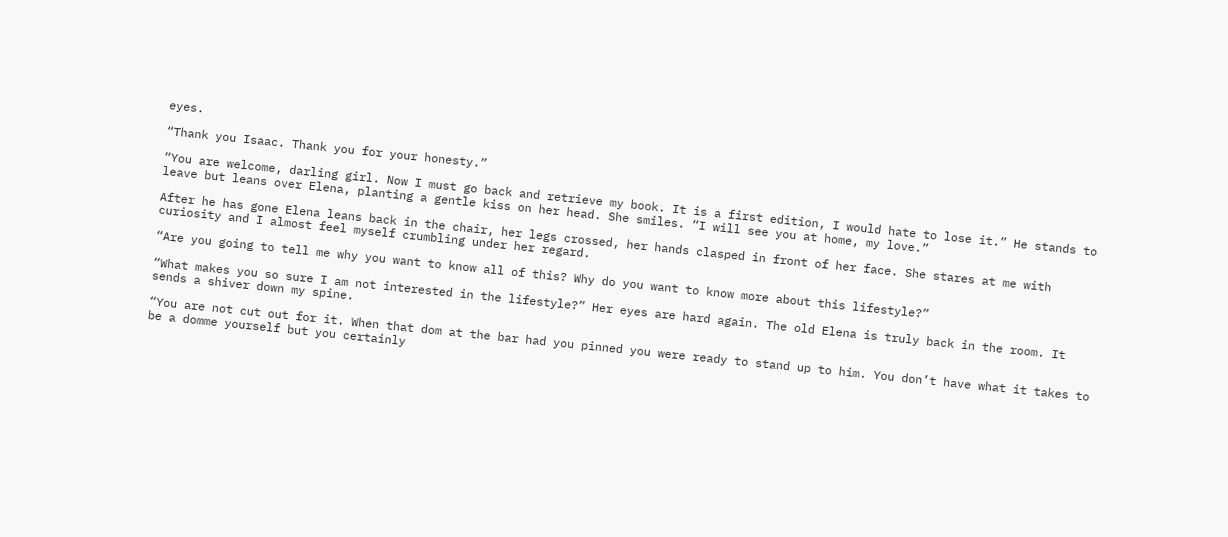eyes.

“Thank you Isaac. Thank you for your honesty.”

“You are welcome, darling girl. Now I must go back and retrieve my book. It is a first edition, I would hate to lose it.” He stands to leave but leans over Elena, planting a gentle kiss on her head. She smiles. “I will see you at home, my love.”

After he has gone Elena leans back in the chair, her legs crossed, her hands clasped in front of her face. She stares at me with curiosity and I almost feel myself crumbling under her regard.

“Are you going to tell me why you want to know all of this? Why do you want to know more about this lifestyle?”

“What makes you so sure I am not interested in the lifestyle?” Her eyes are hard again. The old Elena is truly back in the room. It sends a shiver down my spine.

“You are not cut out for it. When that dom at the bar had you pinned you were ready to stand up to him. You don’t have what it takes to be a domme yourself but you certainly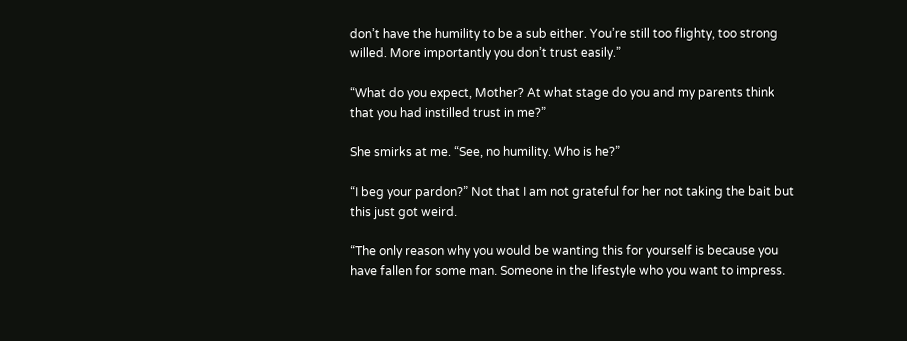don’t have the humility to be a sub either. You’re still too flighty, too strong willed. More importantly you don’t trust easily.”

“What do you expect, Mother? At what stage do you and my parents think that you had instilled trust in me?”

She smirks at me. “See, no humility. Who is he?”

“I beg your pardon?” Not that I am not grateful for her not taking the bait but this just got weird.

“The only reason why you would be wanting this for yourself is because you have fallen for some man. Someone in the lifestyle who you want to impress.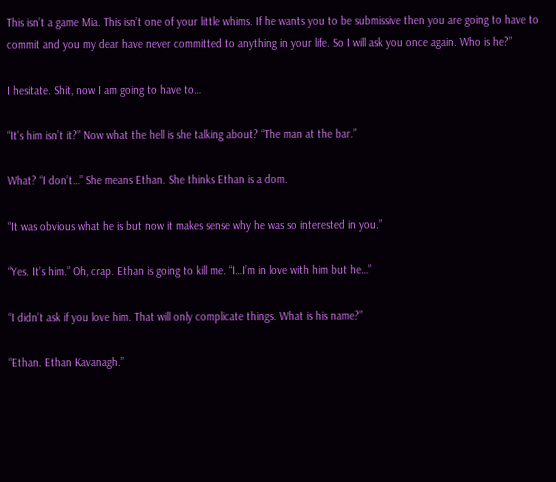This isn’t a game Mia. This isn’t one of your little whims. If he wants you to be submissive then you are going to have to commit and you my dear have never committed to anything in your life. So I will ask you once again. Who is he?”

I hesitate. Shit, now I am going to have to…

“It’s him isn’t it?” Now what the hell is she talking about? “The man at the bar.”

What? “I don’t…” She means Ethan. She thinks Ethan is a dom.

“It was obvious what he is but now it makes sense why he was so interested in you.”

“Yes. It’s him.” Oh, crap. Ethan is going to kill me. “I…I’m in love with him but he…”

“I didn’t ask if you love him. That will only complicate things. What is his name?”

“Ethan. Ethan Kavanagh.”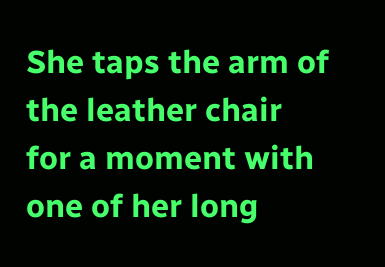She taps the arm of the leather chair for a moment with one of her long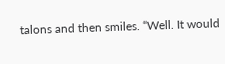talons and then smiles. “Well. It would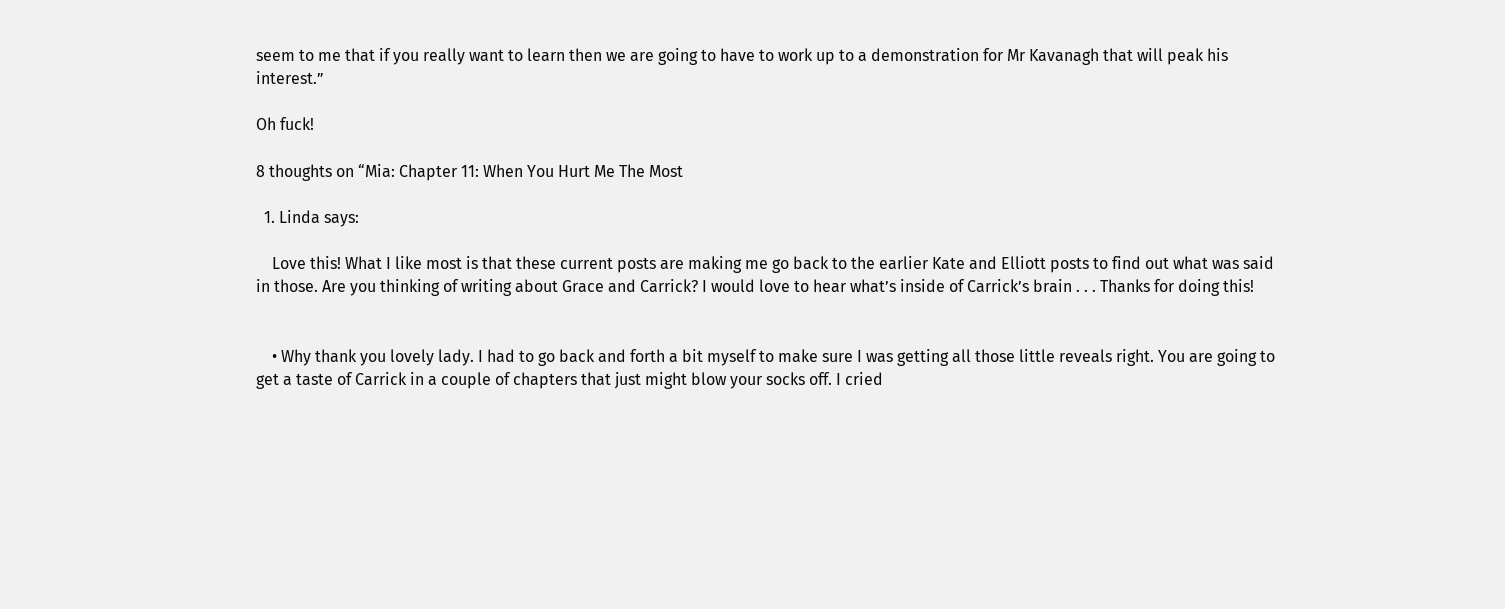seem to me that if you really want to learn then we are going to have to work up to a demonstration for Mr Kavanagh that will peak his interest.”

Oh fuck!

8 thoughts on “Mia: Chapter 11: When You Hurt Me The Most

  1. Linda says:

    Love this! What I like most is that these current posts are making me go back to the earlier Kate and Elliott posts to find out what was said in those. Are you thinking of writing about Grace and Carrick? I would love to hear what’s inside of Carrick’s brain . . . Thanks for doing this!


    • Why thank you lovely lady. I had to go back and forth a bit myself to make sure I was getting all those little reveals right. You are going to get a taste of Carrick in a couple of chapters that just might blow your socks off. I cried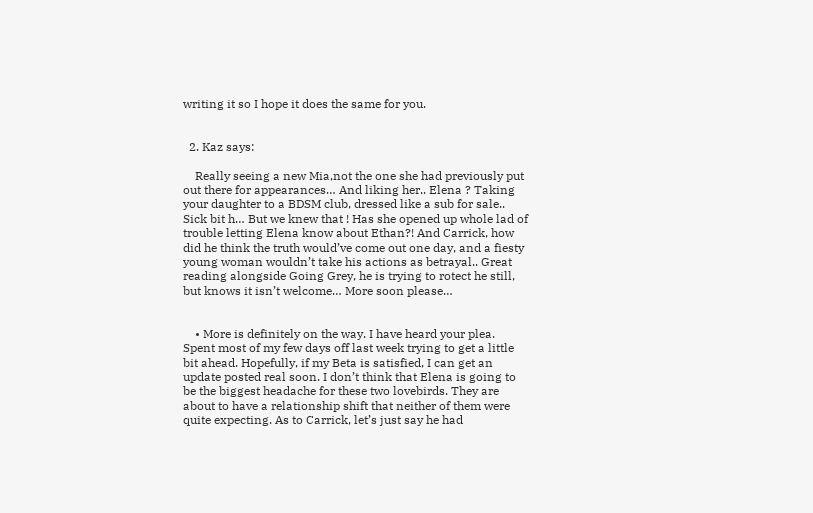writing it so I hope it does the same for you.


  2. Kaz says:

    Really seeing a new Mia,not the one she had previously put out there for appearances… And liking her.. Elena ? Taking your daughter to a BDSM club, dressed like a sub for sale.. Sick bit h… But we knew that ! Has she opened up whole lad of trouble letting Elena know about Ethan?! And Carrick, how did he think the truth would’ve come out one day, and a fiesty young woman wouldn’t take his actions as betrayal.. Great reading alongside Going Grey, he is trying to rotect he still, but knows it isn’t welcome… More soon please…


    • More is definitely on the way. I have heard your plea. Spent most of my few days off last week trying to get a little bit ahead. Hopefully, if my Beta is satisfied, I can get an update posted real soon. I don’t think that Elena is going to be the biggest headache for these two lovebirds. They are about to have a relationship shift that neither of them were quite expecting. As to Carrick, let’s just say he had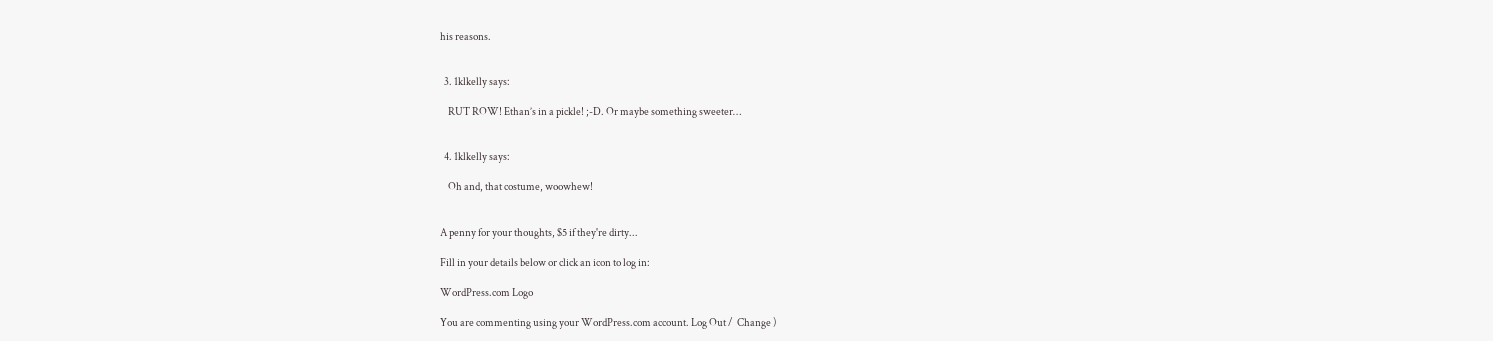his reasons.


  3. 1klkelly says:

    RUT ROW! Ethan’s in a pickle! ;-D. Or maybe something sweeter…


  4. 1klkelly says:

    Oh and, that costume, woowhew!


A penny for your thoughts, $5 if they're dirty...

Fill in your details below or click an icon to log in:

WordPress.com Logo

You are commenting using your WordPress.com account. Log Out /  Change )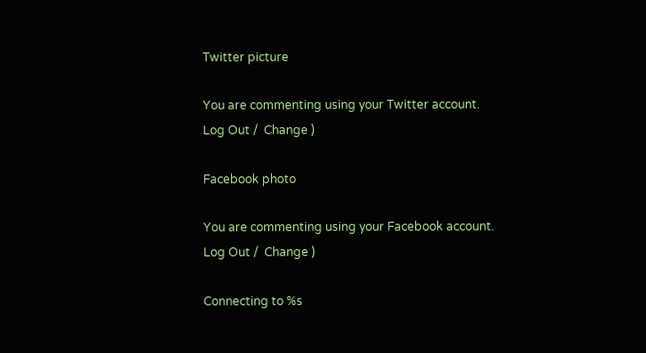Twitter picture

You are commenting using your Twitter account. Log Out /  Change )

Facebook photo

You are commenting using your Facebook account. Log Out /  Change )

Connecting to %s